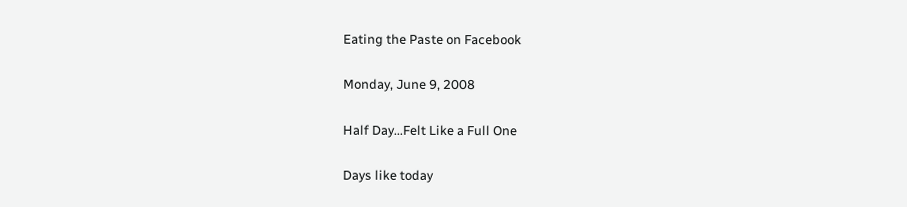Eating the Paste on Facebook

Monday, June 9, 2008

Half Day...Felt Like a Full One

Days like today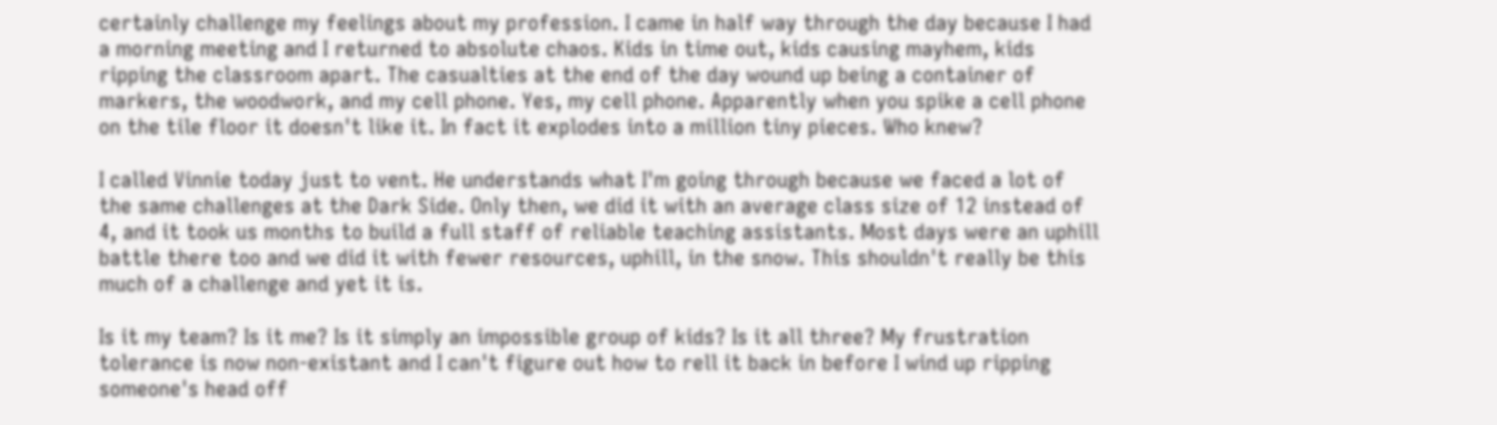certainly challenge my feelings about my profession. I came in half way through the day because I had a morning meeting and I returned to absolute chaos. Kids in time out, kids causing mayhem, kids ripping the classroom apart. The casualties at the end of the day wound up being a container of markers, the woodwork, and my cell phone. Yes, my cell phone. Apparently when you spike a cell phone on the tile floor it doesn't like it. In fact it explodes into a million tiny pieces. Who knew?

I called Vinnie today just to vent. He understands what I'm going through because we faced a lot of the same challenges at the Dark Side. Only then, we did it with an average class size of 12 instead of 4, and it took us months to build a full staff of reliable teaching assistants. Most days were an uphill battle there too and we did it with fewer resources, uphill, in the snow. This shouldn't really be this much of a challenge and yet it is.

Is it my team? Is it me? Is it simply an impossible group of kids? Is it all three? My frustration tolerance is now non-existant and I can't figure out how to rell it back in before I wind up ripping someone's head off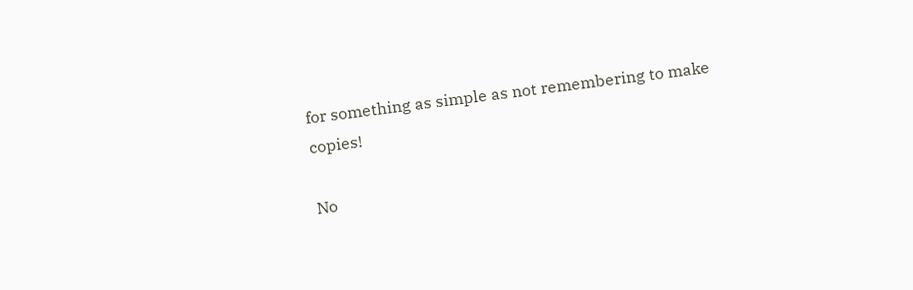for something as simple as not remembering to make copies!

No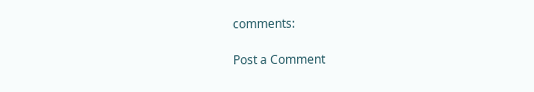comments:

Post a Comment